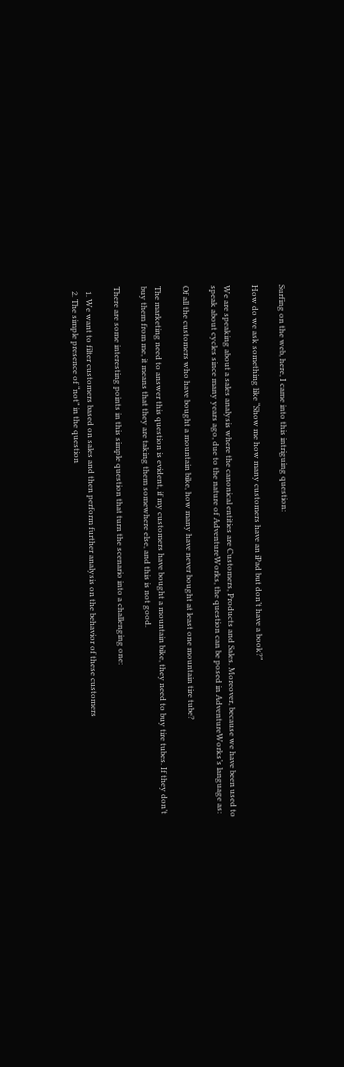Surfing on the web, here, I came into this intriguing question:

How do we ask something like “Show me how many customers have an iPad but don’t have a book?”

We are speaking about a sales analysis where the canonical entities are Customers, Products and Sales. Moreover, because we have been used to speak about cycles since many years ago, due to the nature of AdventureWorks, the question can be posed in AdventureWorks’s language as:

Of all the customers who have bought a mountain bike, how many have never bought at least one mountain tire tube?

The marketing need to answer this question is evident, if my customers have bought a mountain bike, they need to buy tire tubes. If they don’t buy them from me, it means that they are taking them somewhere else, and this is not good.

There are some interesting points in this simple question that turn the scenario into a challenging one:

  1. We want to filter customers based on sales and then perform further analysis on the behavior of these customers
  2. The simple presence of “not” in the question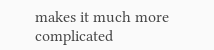makes it much more complicated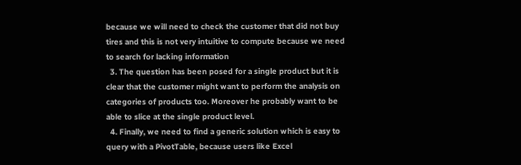because we will need to check the customer that did not buy tires and this is not very intuitive to compute because we need to search for lacking information
  3. The question has been posed for a single product but it is clear that the customer might want to perform the analysis on categories of products too. Moreover he probably want to be able to slice at the single product level.
  4. Finally, we need to find a generic solution which is easy to query with a PivotTable, because users like Excel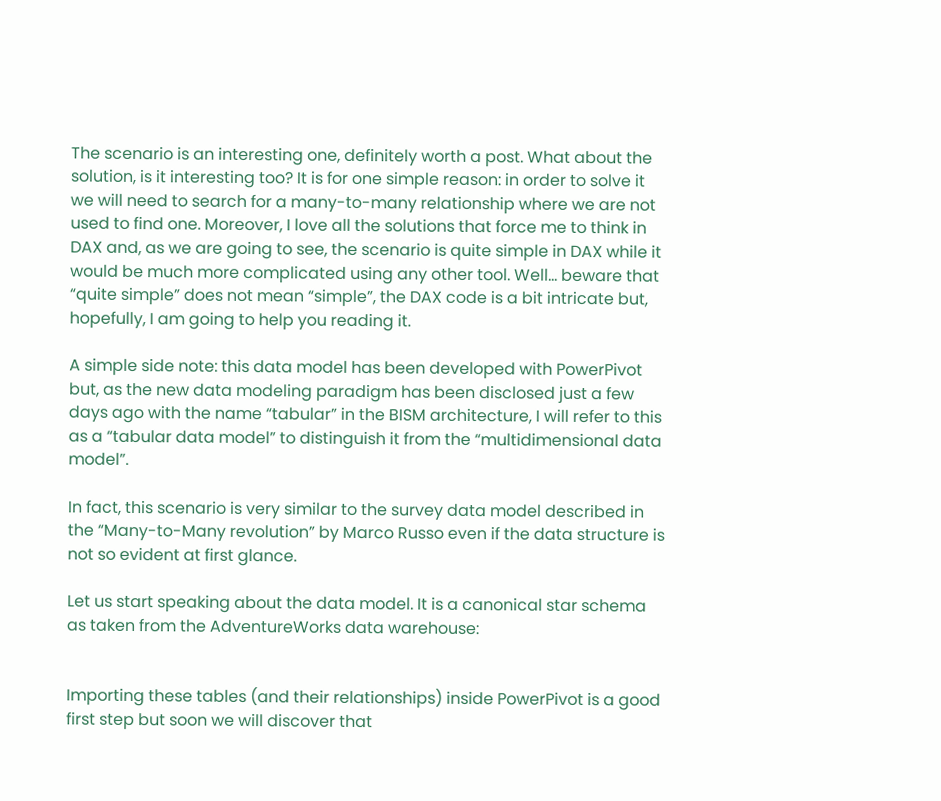The scenario is an interesting one, definitely worth a post. What about the solution, is it interesting too? It is for one simple reason: in order to solve it we will need to search for a many-to-many relationship where we are not used to find one. Moreover, I love all the solutions that force me to think in DAX and, as we are going to see, the scenario is quite simple in DAX while it would be much more complicated using any other tool. Well… beware that “quite simple” does not mean “simple”, the DAX code is a bit intricate but, hopefully, I am going to help you reading it.

A simple side note: this data model has been developed with PowerPivot but, as the new data modeling paradigm has been disclosed just a few days ago with the name “tabular” in the BISM architecture, I will refer to this as a “tabular data model” to distinguish it from the “multidimensional data model”.

In fact, this scenario is very similar to the survey data model described in the “Many-to-Many revolution” by Marco Russo even if the data structure is not so evident at first glance.

Let us start speaking about the data model. It is a canonical star schema as taken from the AdventureWorks data warehouse:


Importing these tables (and their relationships) inside PowerPivot is a good first step but soon we will discover that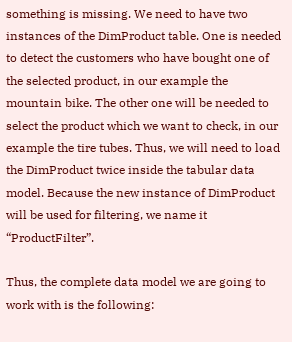something is missing. We need to have two instances of the DimProduct table. One is needed to detect the customers who have bought one of the selected product, in our example the mountain bike. The other one will be needed to select the product which we want to check, in our example the tire tubes. Thus, we will need to load the DimProduct twice inside the tabular data model. Because the new instance of DimProduct will be used for filtering, we name it “ProductFilter”.

Thus, the complete data model we are going to work with is the following: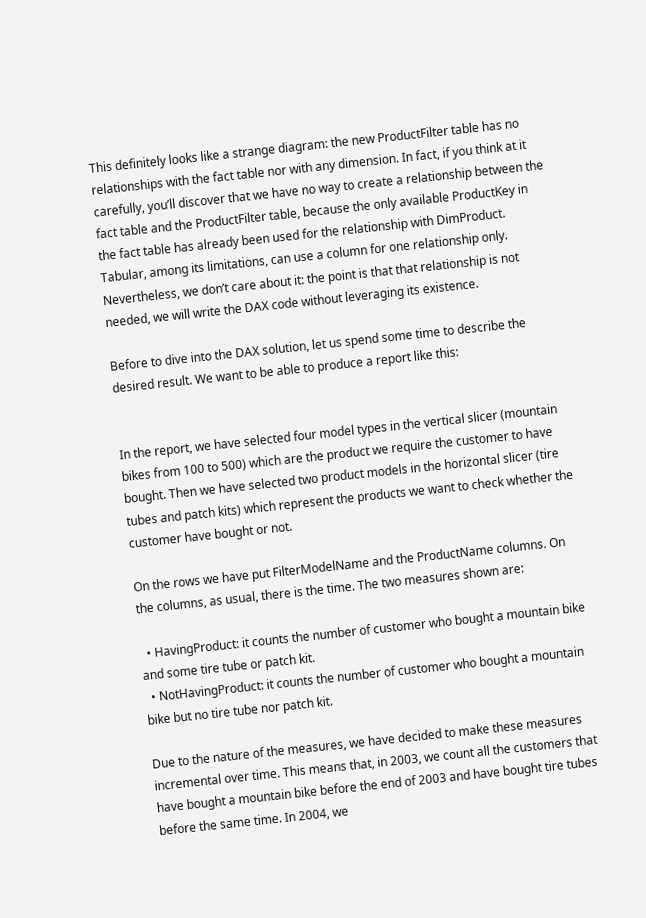This definitely looks like a strange diagram: the new ProductFilter table has no relationships with the fact table nor with any dimension. In fact, if you think at it carefully, you’ll discover that we have no way to create a relationship between the fact table and the ProductFilter table, because the only available ProductKey in the fact table has already been used for the relationship with DimProduct. Tabular, among its limitations, can use a column for one relationship only. Nevertheless, we don’t care about it: the point is that that relationship is not needed, we will write the DAX code without leveraging its existence.

Before to dive into the DAX solution, let us spend some time to describe the desired result. We want to be able to produce a report like this:


In the report, we have selected four model types in the vertical slicer (mountain bikes from 100 to 500) which are the product we require the customer to have bought. Then we have selected two product models in the horizontal slicer (tire tubes and patch kits) which represent the products we want to check whether the customer have bought or not.

On the rows we have put FilterModelName and the ProductName columns. On the columns, as usual, there is the time. The two measures shown are:

  • HavingProduct: it counts the number of customer who bought a mountain bike and some tire tube or patch kit.
  • NotHavingProduct: it counts the number of customer who bought a mountain bike but no tire tube nor patch kit.

Due to the nature of the measures, we have decided to make these measures incremental over time. This means that, in 2003, we count all the customers that have bought a mountain bike before the end of 2003 and have bought tire tubes before the same time. In 2004, we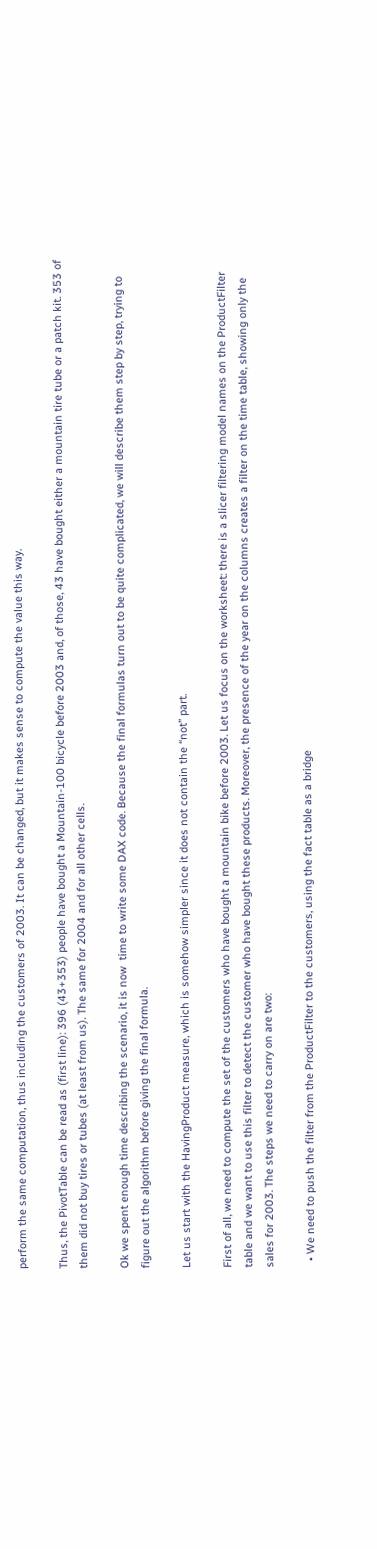perform the same computation, thus including the customers of 2003. It can be changed, but it makes sense to compute the value this way.

Thus, the PivotTable can be read as (first line): 396 (43+353) people have bought a Mountain-100 bicycle before 2003 and, of those, 43 have bought either a mountain tire tube or a patch kit. 353 of them did not buy tires or tubes (at least from us). The same for 2004 and for all other cells.

Ok we spent enough time describing the scenario, it is now  time to write some DAX code. Because the final formulas turn out to be quite complicated, we will describe them step by step, trying to figure out the algorithm before giving the final formula.

Let us start with the HavingProduct measure, which is somehow simpler since it does not contain the “not” part.

First of all, we need to compute the set of the customers who have bought a mountain bike before 2003. Let us focus on the worksheet: there is a slicer filtering model names on the ProductFilter table and we want to use this filter to detect the customer who have bought these products. Moreover, the presence of the year on the columns creates a filter on the time table, showing only the sales for 2003. The steps we need to carry on are two:

  • We need to push the filter from the ProductFilter to the customers, using the fact table as a bridge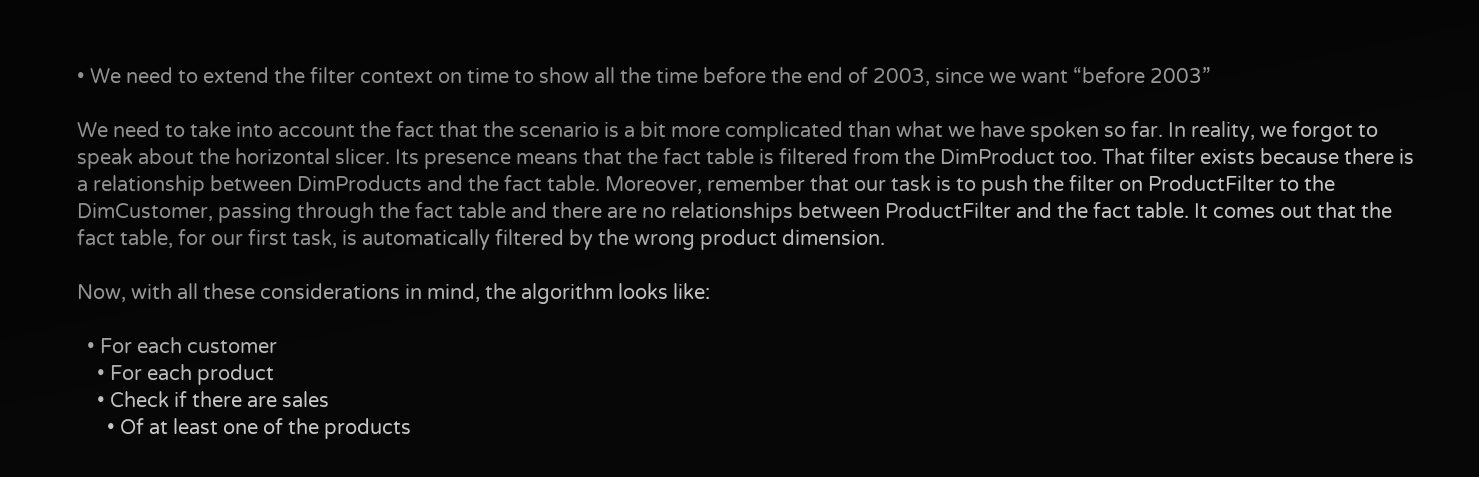• We need to extend the filter context on time to show all the time before the end of 2003, since we want “before 2003”

We need to take into account the fact that the scenario is a bit more complicated than what we have spoken so far. In reality, we forgot to speak about the horizontal slicer. Its presence means that the fact table is filtered from the DimProduct too. That filter exists because there is a relationship between DimProducts and the fact table. Moreover, remember that our task is to push the filter on ProductFilter to the DimCustomer, passing through the fact table and there are no relationships between ProductFilter and the fact table. It comes out that the fact table, for our first task, is automatically filtered by the wrong product dimension.

Now, with all these considerations in mind, the algorithm looks like:

  • For each customer
    • For each product
    • Check if there are sales
      • Of at least one of the products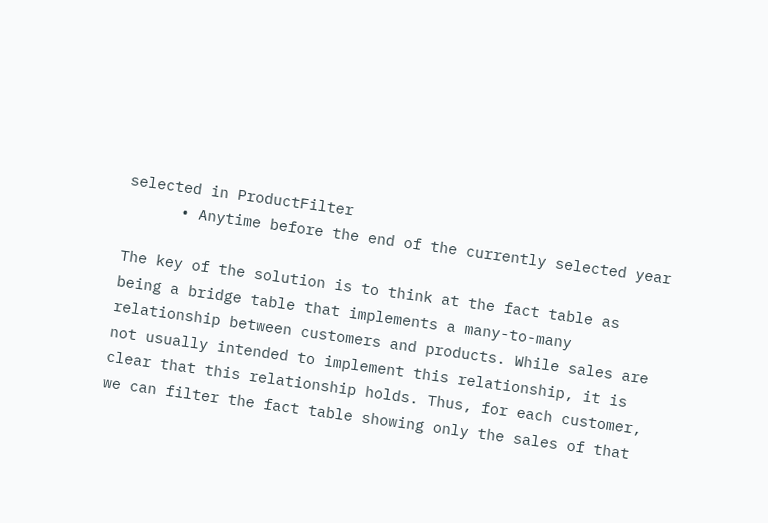selected in ProductFilter
      • Anytime before the end of the currently selected year

The key of the solution is to think at the fact table as being a bridge table that implements a many-to-many relationship between customers and products. While sales are not usually intended to implement this relationship, it is clear that this relationship holds. Thus, for each customer, we can filter the fact table showing only the sales of that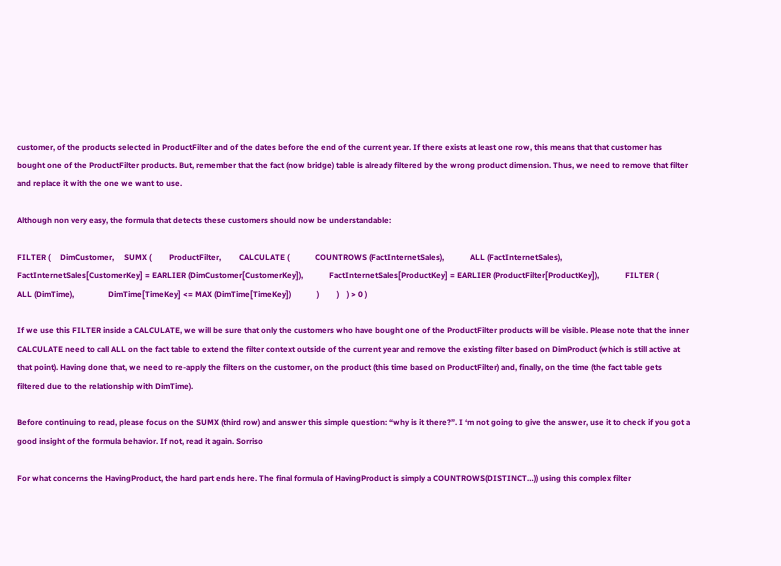customer, of the products selected in ProductFilter and of the dates before the end of the current year. If there exists at least one row, this means that that customer has bought one of the ProductFilter products. But, remember that the fact (now bridge) table is already filtered by the wrong product dimension. Thus, we need to remove that filter and replace it with the one we want to use.

Although non very easy, the formula that detects these customers should now be understandable:

FILTER (     DimCustomer,     SUMX (         ProductFilter,         CALCULATE (             COUNTROWS (FactInternetSales),             ALL (FactInternetSales),             FactInternetSales[CustomerKey] = EARLIER (DimCustomer[CustomerKey]),             FactInternetSales[ProductKey] = EARLIER (ProductFilter[ProductKey]),             FILTER (                 ALL (DimTime),                 DimTime[TimeKey] <= MAX (DimTime[TimeKey])             )         )    ) > 0 )

If we use this FILTER inside a CALCULATE, we will be sure that only the customers who have bought one of the ProductFilter products will be visible. Please note that the inner CALCULATE need to call ALL on the fact table to extend the filter context outside of the current year and remove the existing filter based on DimProduct (which is still active at that point). Having done that, we need to re-apply the filters on the customer, on the product (this time based on ProductFilter) and, finally, on the time (the fact table gets filtered due to the relationship with DimTime).

Before continuing to read, please focus on the SUMX (third row) and answer this simple question: “why is it there?”. I ‘m not going to give the answer, use it to check if you got a good insight of the formula behavior. If not, read it again. Sorriso

For what concerns the HavingProduct, the hard part ends here. The final formula of HavingProduct is simply a COUNTROWS(DISTINCT…)) using this complex filter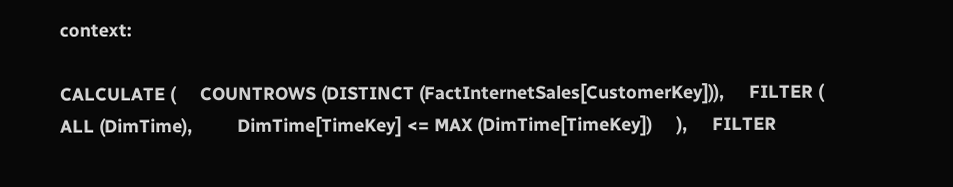context:

CALCULATE (     COUNTROWS (DISTINCT (FactInternetSales[CustomerKey])),     FILTER (         ALL (DimTime),         DimTime[TimeKey] <= MAX (DimTime[TimeKey])     ),     FILTER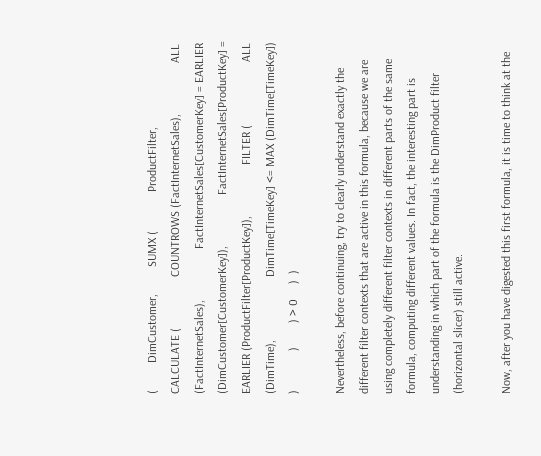(         DimCustomer,         SUMX (             ProductFilter,             CALCULATE (                 COUNTROWS (FactInternetSales),                 ALL (FactInternetSales),                 FactInternetSales[CustomerKey] = EARLIER (DimCustomer[CustomerKey]),                 FactInternetSales[ProductKey] = EARLIER (ProductFilter[ProductKey]),                 FILTER (                     ALL (DimTime),                     DimTime[TimeKey] <= MAX (DimTime[TimeKey])                 )             )        ) > 0     )  )

Nevertheless, before continuing, try to clearly understand exactly the different filter contexts that are active in this formula, because we are using completely different filter contexts in different parts of the same formula, computing different values. In fact, the interesting part is understanding in which part of the formula is the DimProduct filter (horizontal slicer) still active.

Now, after you have digested this first formula, it is time to think at the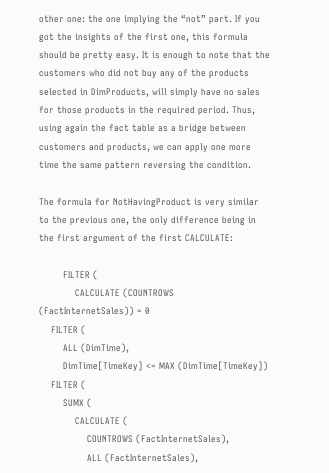other one: the one implying the “not” part. If you got the insights of the first one, this formula should be pretty easy. It is enough to note that the customers who did not buy any of the products selected in DimProducts, will simply have no sales for those products in the required period. Thus, using again the fact table as a bridge between customers and products, we can apply one more time the same pattern reversing the condition.

The formula for NotHavingProduct is very similar to the previous one, the only difference being in the first argument of the first CALCULATE:

        FILTER (
            CALCULATE (COUNTROWS (FactInternetSales)) = 0
    FILTER (
        ALL (DimTime),
        DimTime[TimeKey] <= MAX (DimTime[TimeKey])
    FILTER (
        SUMX (
            CALCULATE (
                COUNTROWS (FactInternetSales),
                ALL (FactInternetSales),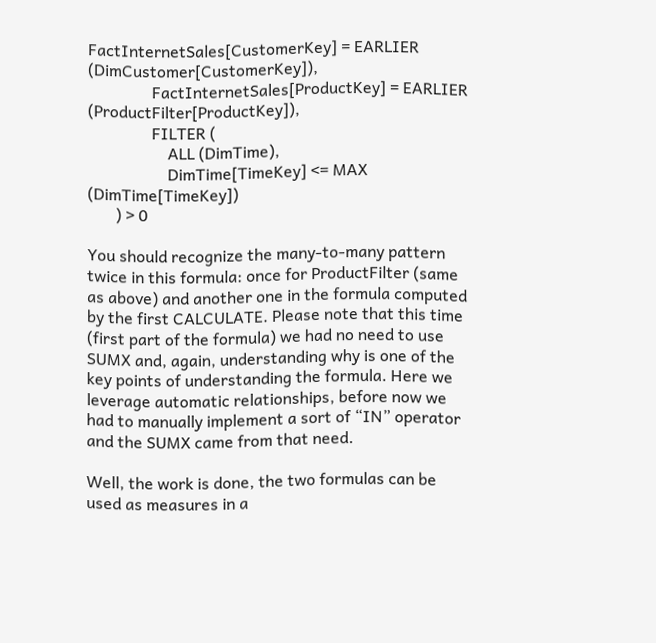FactInternetSales[CustomerKey] = EARLIER (DimCustomer[CustomerKey]),
                FactInternetSales[ProductKey] = EARLIER (ProductFilter[ProductKey]),
                FILTER (
                    ALL (DimTime),
                    DimTime[TimeKey] <= MAX (DimTime[TimeKey])
       ) > 0

You should recognize the many-to-many pattern twice in this formula: once for ProductFilter (same as above) and another one in the formula computed by the first CALCULATE. Please note that this time (first part of the formula) we had no need to use SUMX and, again, understanding why is one of the key points of understanding the formula. Here we leverage automatic relationships, before now we had to manually implement a sort of “IN” operator and the SUMX came from that need.

Well, the work is done, the two formulas can be used as measures in a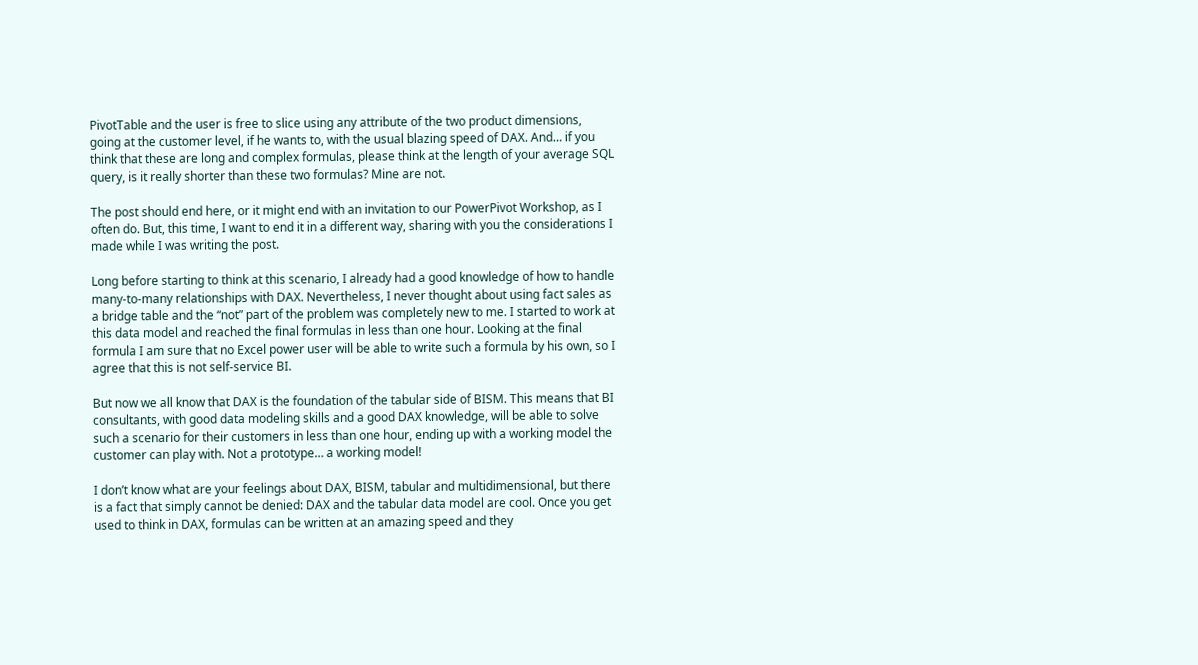PivotTable and the user is free to slice using any attribute of the two product dimensions, going at the customer level, if he wants to, with the usual blazing speed of DAX. And… if you think that these are long and complex formulas, please think at the length of your average SQL query, is it really shorter than these two formulas? Mine are not.

The post should end here, or it might end with an invitation to our PowerPivot Workshop, as I often do. But, this time, I want to end it in a different way, sharing with you the considerations I made while I was writing the post.

Long before starting to think at this scenario, I already had a good knowledge of how to handle many-to-many relationships with DAX. Nevertheless, I never thought about using fact sales as a bridge table and the “not” part of the problem was completely new to me. I started to work at this data model and reached the final formulas in less than one hour. Looking at the final formula I am sure that no Excel power user will be able to write such a formula by his own, so I agree that this is not self-service BI.

But now we all know that DAX is the foundation of the tabular side of BISM. This means that BI consultants, with good data modeling skills and a good DAX knowledge, will be able to solve such a scenario for their customers in less than one hour, ending up with a working model the customer can play with. Not a prototype… a working model!

I don’t know what are your feelings about DAX, BISM, tabular and multidimensional, but there is a fact that simply cannot be denied: DAX and the tabular data model are cool. Once you get used to think in DAX, formulas can be written at an amazing speed and they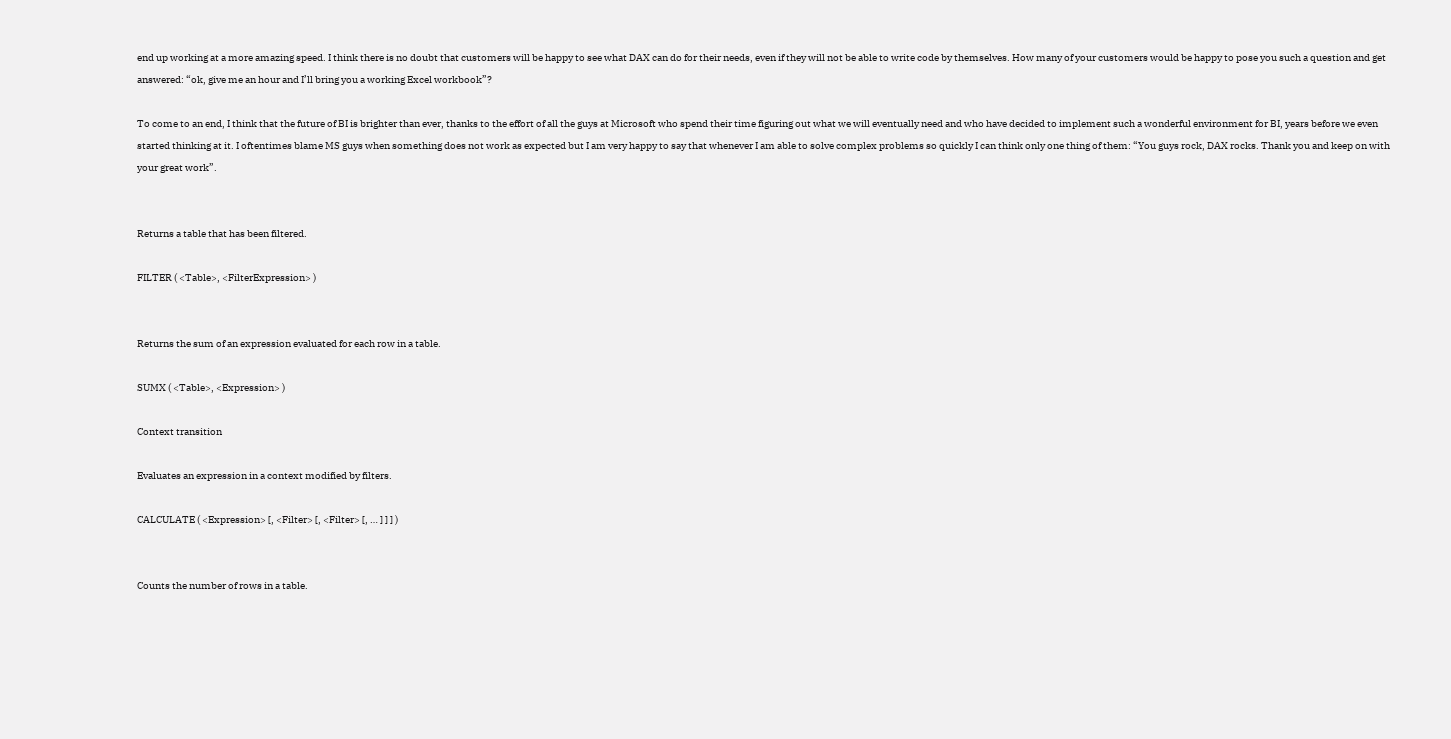end up working at a more amazing speed. I think there is no doubt that customers will be happy to see what DAX can do for their needs, even if they will not be able to write code by themselves. How many of your customers would be happy to pose you such a question and get answered: “ok, give me an hour and I’ll bring you a working Excel workbook”?

To come to an end, I think that the future of BI is brighter than ever, thanks to the effort of all the guys at Microsoft who spend their time figuring out what we will eventually need and who have decided to implement such a wonderful environment for BI, years before we even started thinking at it. I oftentimes blame MS guys when something does not work as expected but I am very happy to say that whenever I am able to solve complex problems so quickly I can think only one thing of them: “You guys rock, DAX rocks. Thank you and keep on with your great work”.


Returns a table that has been filtered.

FILTER ( <Table>, <FilterExpression> )


Returns the sum of an expression evaluated for each row in a table.

SUMX ( <Table>, <Expression> )

Context transition

Evaluates an expression in a context modified by filters.

CALCULATE ( <Expression> [, <Filter> [, <Filter> [, … ] ] ] )


Counts the number of rows in a table.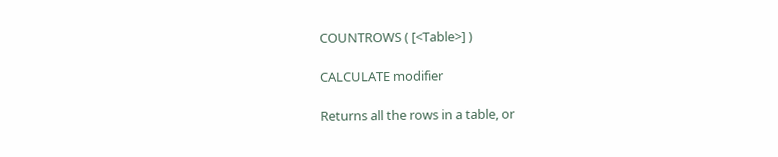COUNTROWS ( [<Table>] )

CALCULATE modifier

Returns all the rows in a table, or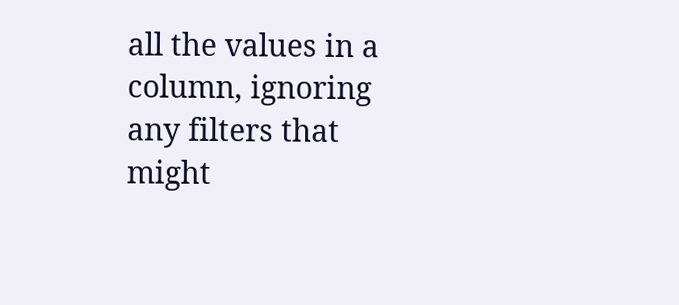all the values in a column, ignoring any filters that might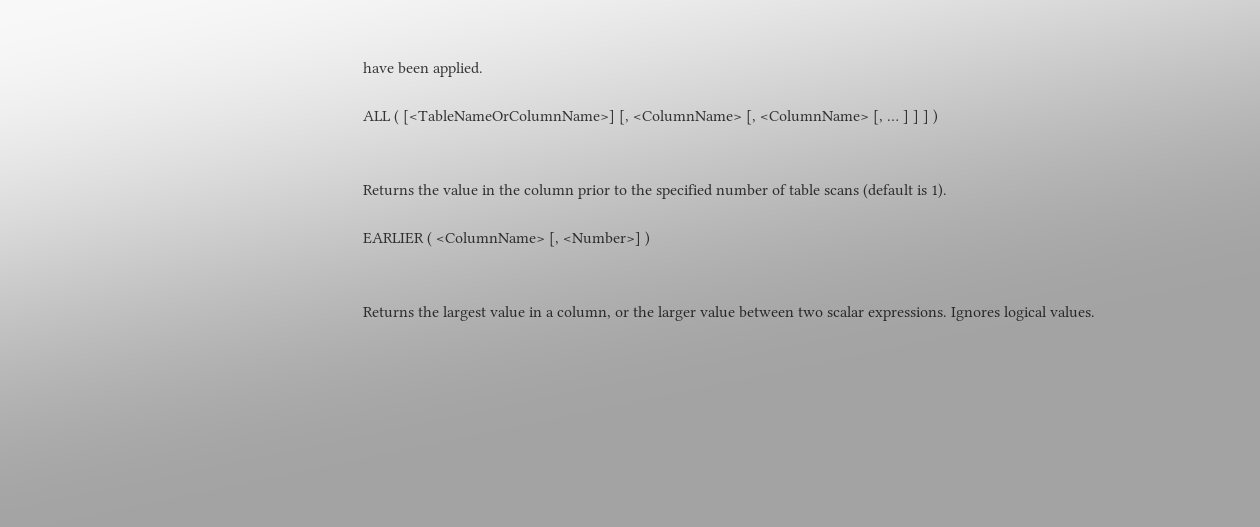have been applied.

ALL ( [<TableNameOrColumnName>] [, <ColumnName> [, <ColumnName> [, … ] ] ] )


Returns the value in the column prior to the specified number of table scans (default is 1).

EARLIER ( <ColumnName> [, <Number>] )


Returns the largest value in a column, or the larger value between two scalar expressions. Ignores logical values.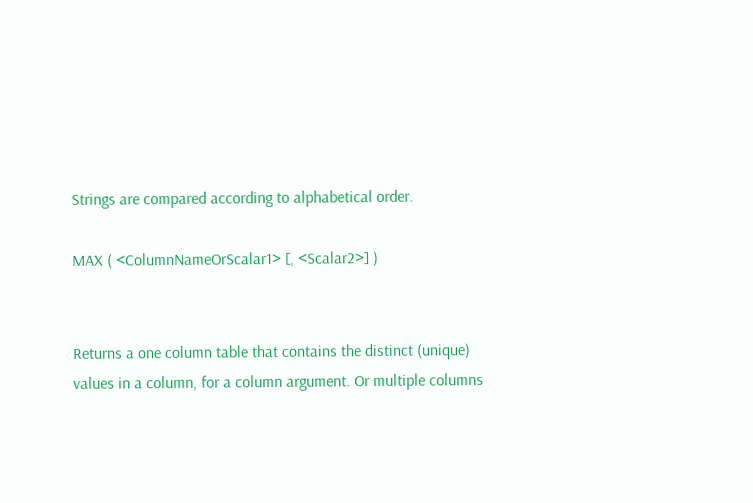Strings are compared according to alphabetical order.

MAX ( <ColumnNameOrScalar1> [, <Scalar2>] )


Returns a one column table that contains the distinct (unique) values in a column, for a column argument. Or multiple columns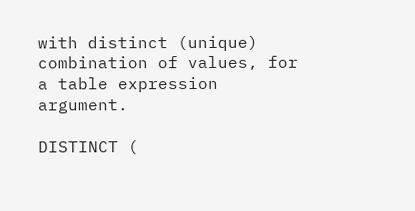with distinct (unique) combination of values, for a table expression argument.

DISTINCT (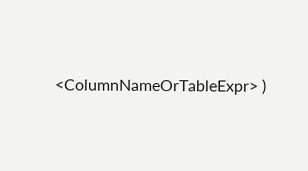<ColumnNameOrTableExpr> )